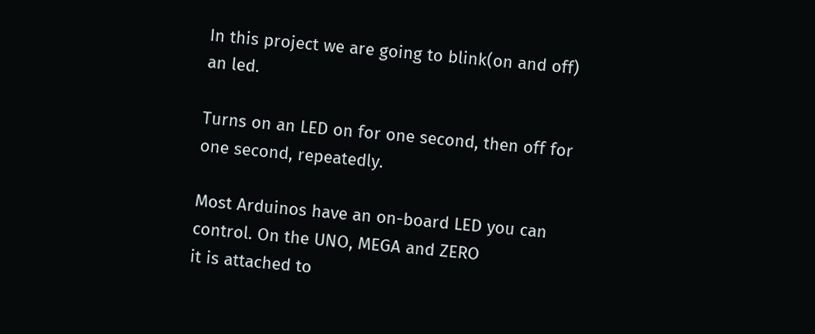In this project we are going to blink(on and off) an led.

Turns on an LED on for one second, then off for one second, repeatedly.

Most Arduinos have an on-board LED you can control. On the UNO, MEGA and ZERO
it is attached to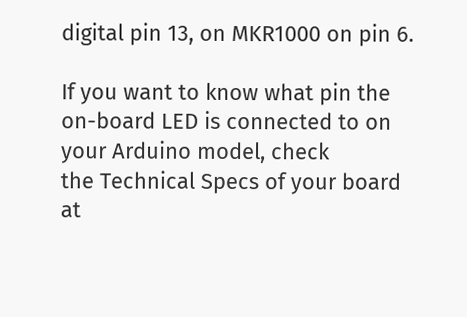digital pin 13, on MKR1000 on pin 6.

If you want to know what pin the on-board LED is connected to on your Arduino model, check
the Technical Specs of your board at